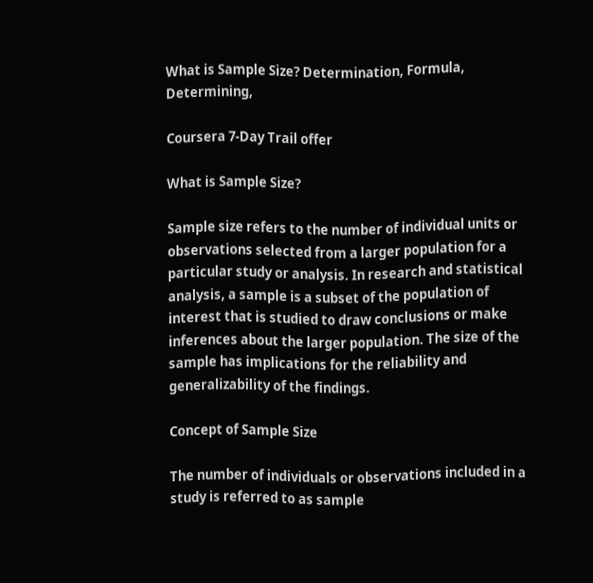What is Sample Size? Determination, Formula, Determining,

Coursera 7-Day Trail offer

What is Sample Size?

Sample size refers to the number of individual units or observations selected from a larger population for a particular study or analysis. In research and statistical analysis, a sample is a subset of the population of interest that is studied to draw conclusions or make inferences about the larger population. The size of the sample has implications for the reliability and generalizability of the findings.

Concept of Sample Size

The number of individuals or observations included in a study is referred to as sample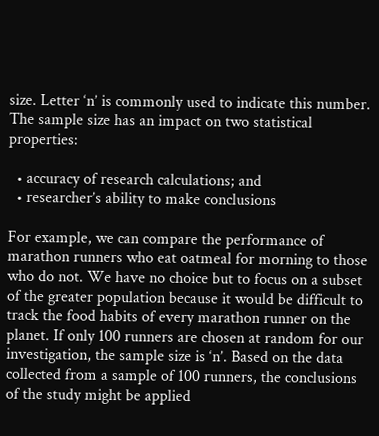size. Letter ‘n’ is commonly used to indicate this number. The sample size has an impact on two statistical properties:

  • accuracy of research calculations; and
  • researcher’s ability to make conclusions

For example, we can compare the performance of marathon runners who eat oatmeal for morning to those who do not. We have no choice but to focus on a subset of the greater population because it would be difficult to track the food habits of every marathon runner on the planet. If only 100 runners are chosen at random for our investigation, the sample size is ‘n’. Based on the data collected from a sample of 100 runners, the conclusions of the study might be applied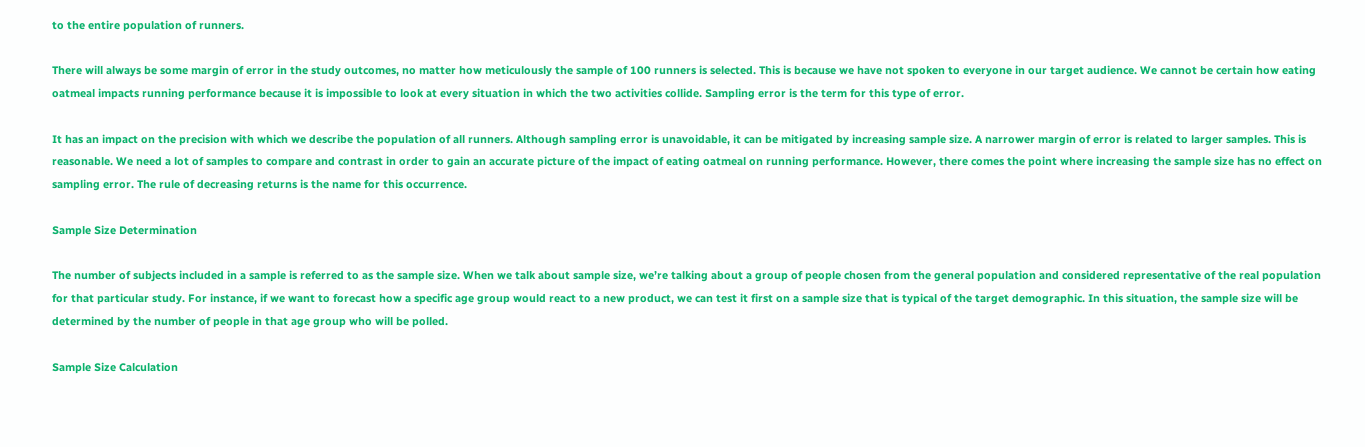to the entire population of runners.

There will always be some margin of error in the study outcomes, no matter how meticulously the sample of 100 runners is selected. This is because we have not spoken to everyone in our target audience. We cannot be certain how eating oatmeal impacts running performance because it is impossible to look at every situation in which the two activities collide. Sampling error is the term for this type of error.

It has an impact on the precision with which we describe the population of all runners. Although sampling error is unavoidable, it can be mitigated by increasing sample size. A narrower margin of error is related to larger samples. This is reasonable. We need a lot of samples to compare and contrast in order to gain an accurate picture of the impact of eating oatmeal on running performance. However, there comes the point where increasing the sample size has no effect on sampling error. The rule of decreasing returns is the name for this occurrence.

Sample Size Determination

The number of subjects included in a sample is referred to as the sample size. When we talk about sample size, we’re talking about a group of people chosen from the general population and considered representative of the real population for that particular study. For instance, if we want to forecast how a specific age group would react to a new product, we can test it first on a sample size that is typical of the target demographic. In this situation, the sample size will be determined by the number of people in that age group who will be polled.

Sample Size Calculation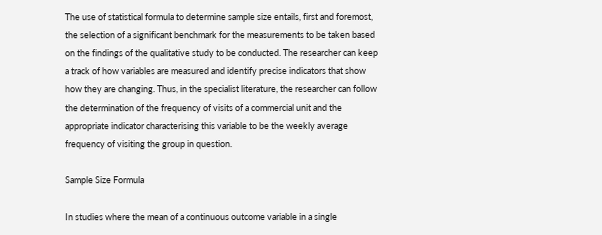The use of statistical formula to determine sample size entails, first and foremost, the selection of a significant benchmark for the measurements to be taken based on the findings of the qualitative study to be conducted. The researcher can keep a track of how variables are measured and identify precise indicators that show how they are changing. Thus, in the specialist literature, the researcher can follow the determination of the frequency of visits of a commercial unit and the appropriate indicator characterising this variable to be the weekly average frequency of visiting the group in question.

Sample Size Formula

In studies where the mean of a continuous outcome variable in a single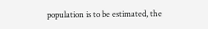population is to be estimated, the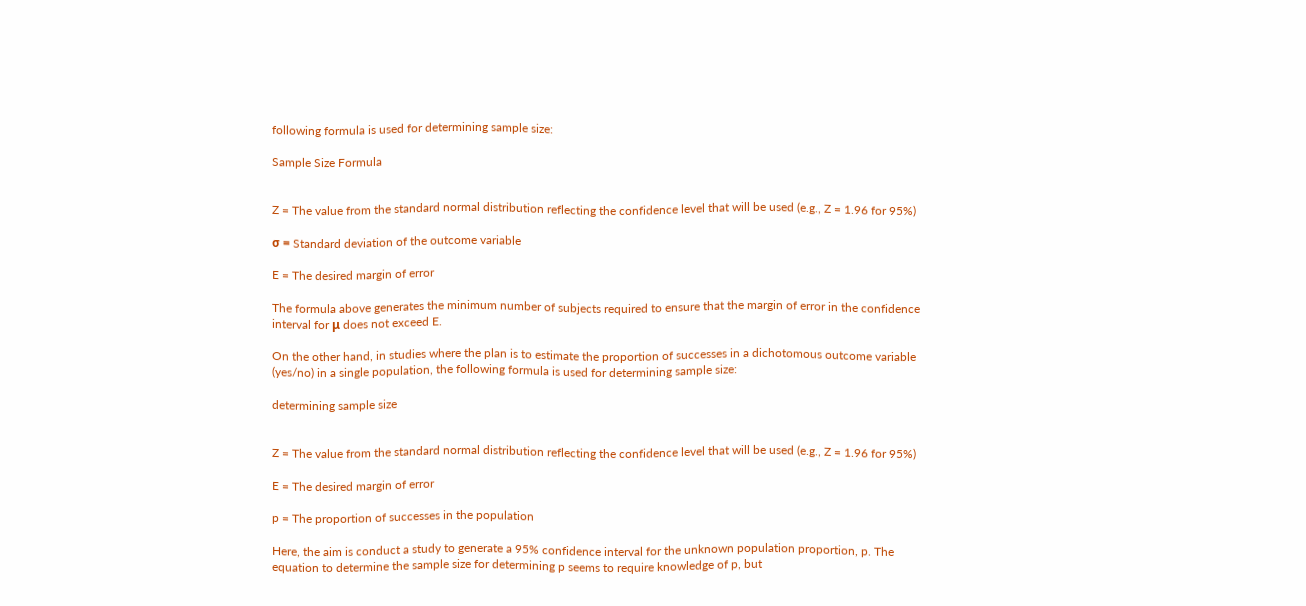following formula is used for determining sample size:

Sample Size Formula


Z = The value from the standard normal distribution reflecting the confidence level that will be used (e.g., Z = 1.96 for 95%)

σ = Standard deviation of the outcome variable

E = The desired margin of error

The formula above generates the minimum number of subjects required to ensure that the margin of error in the confidence interval for μ does not exceed E.

On the other hand, in studies where the plan is to estimate the proportion of successes in a dichotomous outcome variable (yes/no) in a single population, the following formula is used for determining sample size:

determining sample size


Z = The value from the standard normal distribution reflecting the confidence level that will be used (e.g., Z = 1.96 for 95%)

E = The desired margin of error

p = The proportion of successes in the population

Here, the aim is conduct a study to generate a 95% confidence interval for the unknown population proportion, p. The equation to determine the sample size for determining p seems to require knowledge of p, but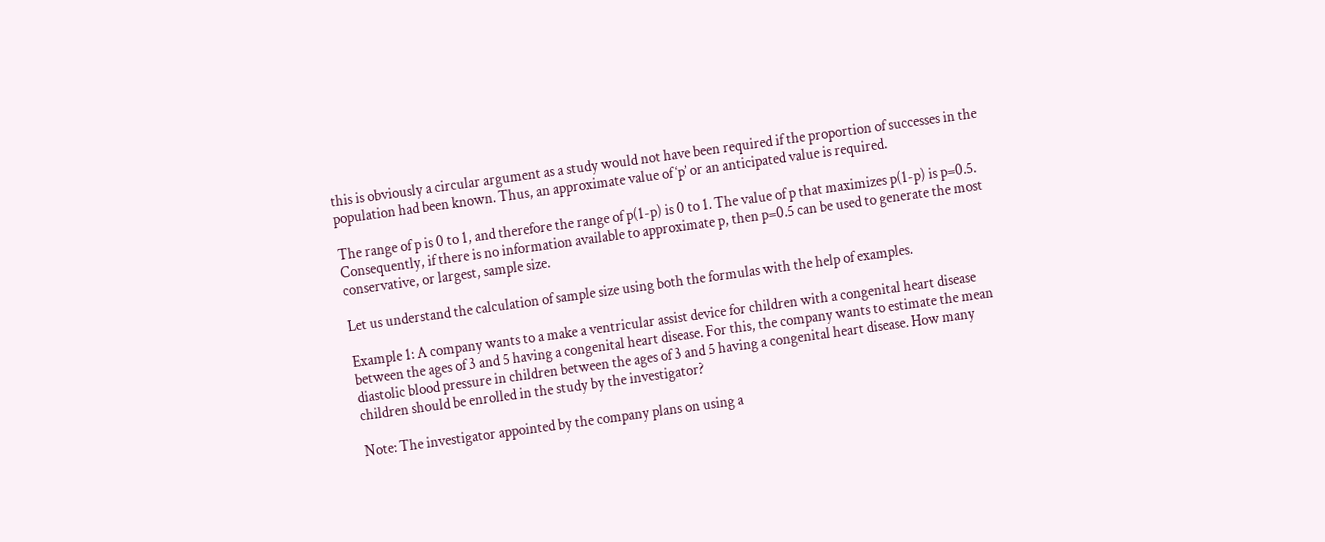this is obviously a circular argument as a study would not have been required if the proportion of successes in the population had been known. Thus, an approximate value of ‘p’ or an anticipated value is required.

The range of p is 0 to 1, and therefore the range of p(1-p) is 0 to 1. The value of p that maximizes p(1-p) is p=0.5. Consequently, if there is no information available to approximate p, then p=0.5 can be used to generate the most conservative, or largest, sample size.

Let us understand the calculation of sample size using both the formulas with the help of examples.

Example 1: A company wants to a make a ventricular assist device for children with a congenital heart disease between the ages of 3 and 5 having a congenital heart disease. For this, the company wants to estimate the mean diastolic blood pressure in children between the ages of 3 and 5 having a congenital heart disease. How many children should be enrolled in the study by the investigator?

Note: The investigator appointed by the company plans on using a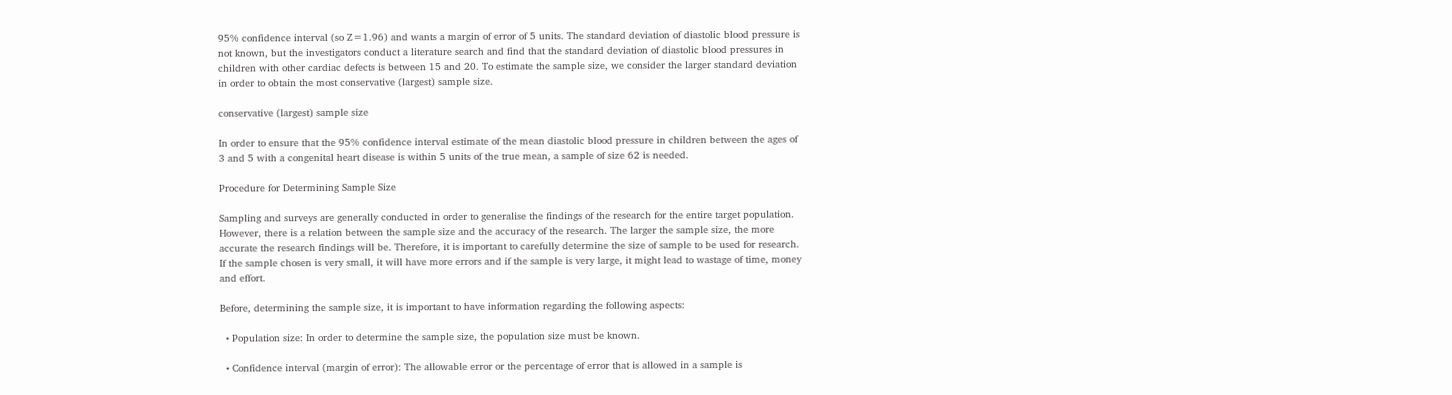95% confidence interval (so Z=1.96) and wants a margin of error of 5 units. The standard deviation of diastolic blood pressure is not known, but the investigators conduct a literature search and find that the standard deviation of diastolic blood pressures in children with other cardiac defects is between 15 and 20. To estimate the sample size, we consider the larger standard deviation in order to obtain the most conservative (largest) sample size.

conservative (largest) sample size

In order to ensure that the 95% confidence interval estimate of the mean diastolic blood pressure in children between the ages of 3 and 5 with a congenital heart disease is within 5 units of the true mean, a sample of size 62 is needed.

Procedure for Determining Sample Size

Sampling and surveys are generally conducted in order to generalise the findings of the research for the entire target population. However, there is a relation between the sample size and the accuracy of the research. The larger the sample size, the more accurate the research findings will be. Therefore, it is important to carefully determine the size of sample to be used for research. If the sample chosen is very small, it will have more errors and if the sample is very large, it might lead to wastage of time, money and effort.

Before, determining the sample size, it is important to have information regarding the following aspects:

  • Population size: In order to determine the sample size, the population size must be known.

  • Confidence interval (margin of error): The allowable error or the percentage of error that is allowed in a sample is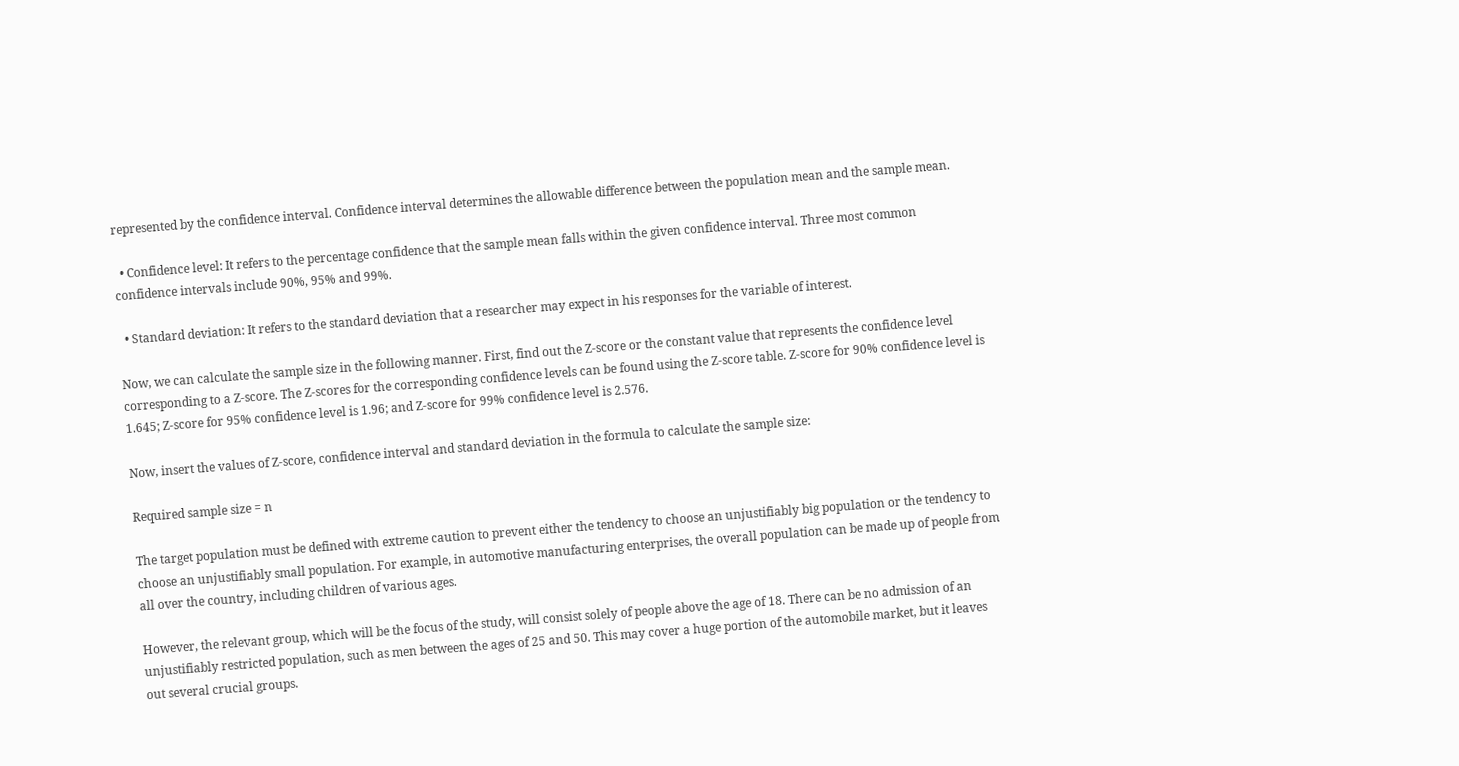represented by the confidence interval. Confidence interval determines the allowable difference between the population mean and the sample mean.

  • Confidence level: It refers to the percentage confidence that the sample mean falls within the given confidence interval. Three most common confidence intervals include 90%, 95% and 99%.

  • Standard deviation: It refers to the standard deviation that a researcher may expect in his responses for the variable of interest.

Now, we can calculate the sample size in the following manner. First, find out the Z-score or the constant value that represents the confidence level corresponding to a Z-score. The Z-scores for the corresponding confidence levels can be found using the Z-score table. Z-score for 90% confidence level is 1.645; Z-score for 95% confidence level is 1.96; and Z-score for 99% confidence level is 2.576.

Now, insert the values of Z-score, confidence interval and standard deviation in the formula to calculate the sample size:

Required sample size = n

The target population must be defined with extreme caution to prevent either the tendency to choose an unjustifiably big population or the tendency to choose an unjustifiably small population. For example, in automotive manufacturing enterprises, the overall population can be made up of people from all over the country, including children of various ages.

However, the relevant group, which will be the focus of the study, will consist solely of people above the age of 18. There can be no admission of an unjustifiably restricted population, such as men between the ages of 25 and 50. This may cover a huge portion of the automobile market, but it leaves out several crucial groups.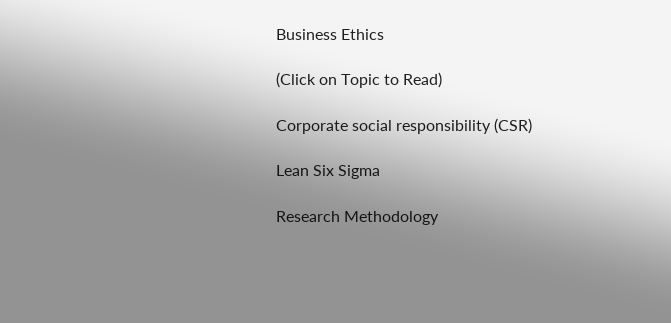Business Ethics

(Click on Topic to Read)

Corporate social responsibility (CSR)

Lean Six Sigma

Research Methodology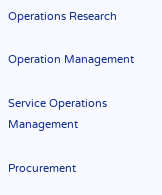Operations Research

Operation Management

Service Operations Management

Procurement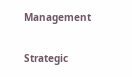Management

Strategic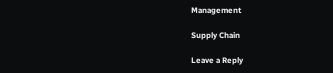Management

Supply Chain

Leave a Reply